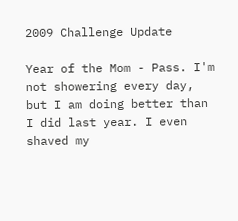2009 Challenge Update

Year of the Mom - Pass. I'm not showering every day, but I am doing better than I did last year. I even shaved my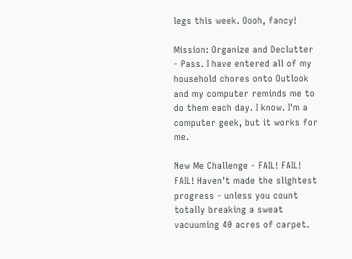legs this week. Oooh, fancy!

Mission: Organize and Declutter - Pass. I have entered all of my household chores onto Outlook and my computer reminds me to do them each day. I know. I'm a computer geek, but it works for me.

New Me Challenge - FAIL! FAIL! FAIL! Haven't made the slightest progress - unless you count totally breaking a sweat vacuuming 40 acres of carpet.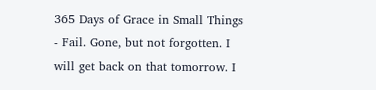365 Days of Grace in Small Things - Fail. Gone, but not forgotten. I will get back on that tomorrow. I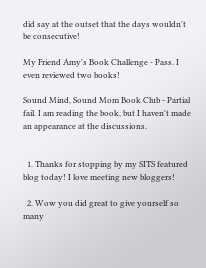did say at the outset that the days wouldn't be consecutive!

My Friend Amy's Book Challenge - Pass. I even reviewed two books!

Sound Mind, Sound Mom Book Club - Partial fail. I am reading the book, but I haven't made an appearance at the discussions.


  1. Thanks for stopping by my SITS featured blog today! I love meeting new bloggers!

  2. Wow you did great to give yourself so many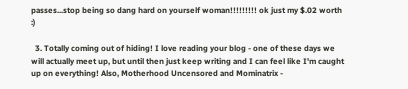passes...stop being so dang hard on yourself woman!!!!!!!!! ok just my $.02 worth :)

  3. Totally coming out of hiding! I love reading your blog - one of these days we will actually meet up, but until then just keep writing and I can feel like I'm caught up on everything! Also, Motherhood Uncensored and Mominatrix -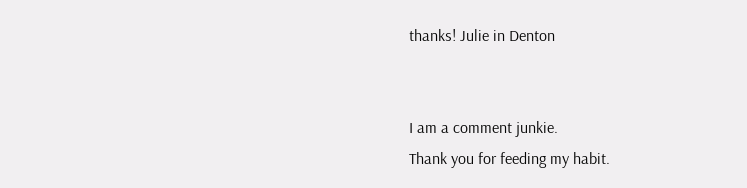thanks! Julie in Denton


I am a comment junkie.
Thank you for feeding my habit.